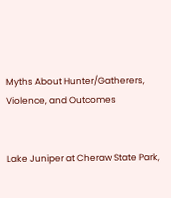Myths About Hunter/Gatherers, Violence, and Outcomes


Lake Juniper at Cheraw State Park,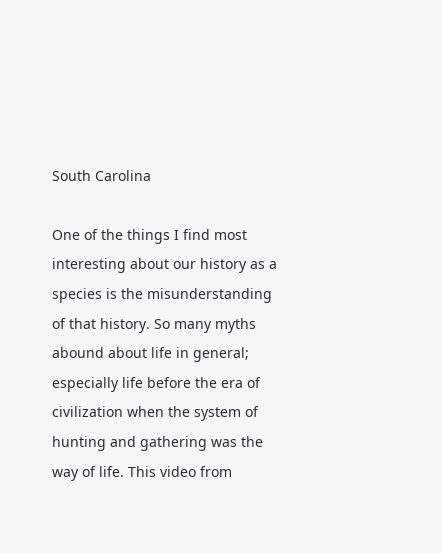South Carolina

One of the things I find most interesting about our history as a species is the misunderstanding of that history. So many myths abound about life in general; especially life before the era of civilization when the system of hunting and gathering was the way of life. This video from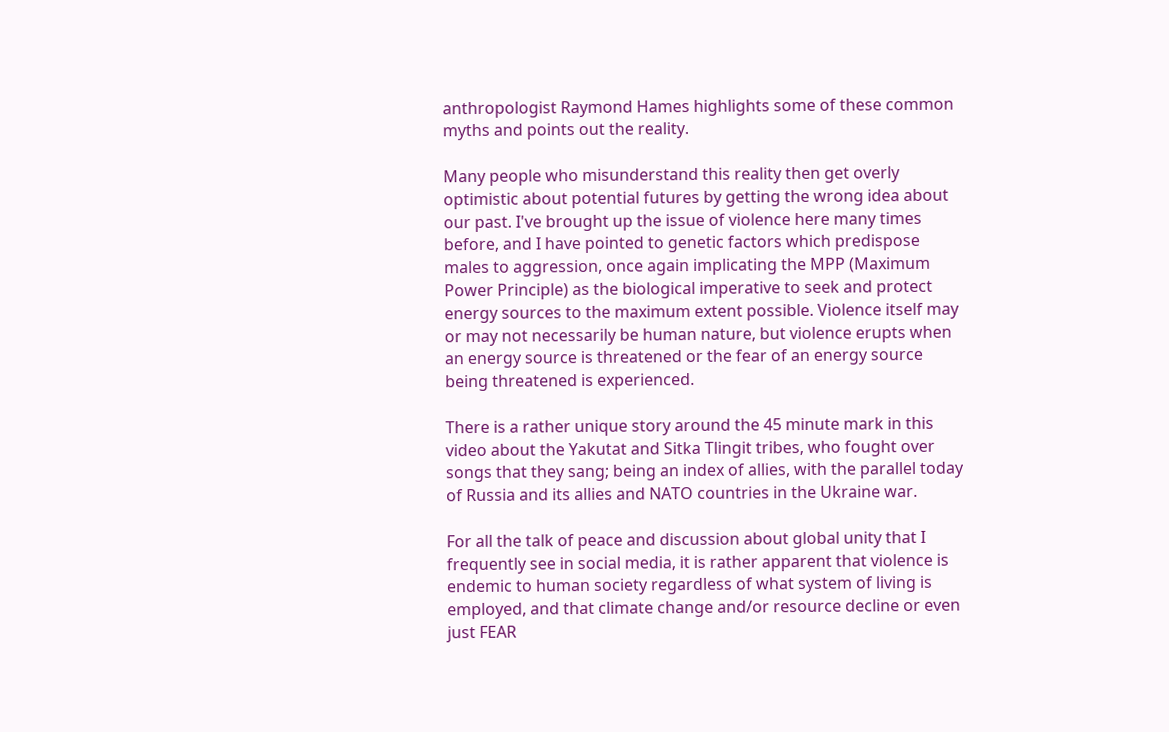anthropologist Raymond Hames highlights some of these common myths and points out the reality.

Many people who misunderstand this reality then get overly optimistic about potential futures by getting the wrong idea about our past. I've brought up the issue of violence here many times before, and I have pointed to genetic factors which predispose males to aggression, once again implicating the MPP (Maximum Power Principle) as the biological imperative to seek and protect energy sources to the maximum extent possible. Violence itself may or may not necessarily be human nature, but violence erupts when an energy source is threatened or the fear of an energy source being threatened is experienced.

There is a rather unique story around the 45 minute mark in this video about the Yakutat and Sitka Tlingit tribes, who fought over songs that they sang; being an index of allies, with the parallel today of Russia and its allies and NATO countries in the Ukraine war.

For all the talk of peace and discussion about global unity that I frequently see in social media, it is rather apparent that violence is endemic to human society regardless of what system of living is employed, and that climate change and/or resource decline or even just FEAR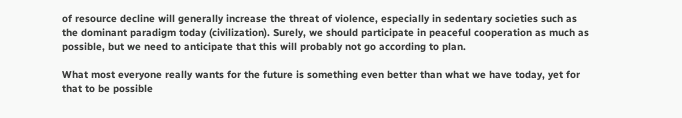of resource decline will generally increase the threat of violence, especially in sedentary societies such as the dominant paradigm today (civilization). Surely, we should participate in peaceful cooperation as much as possible, but we need to anticipate that this will probably not go according to plan.

What most everyone really wants for the future is something even better than what we have today, yet for that to be possible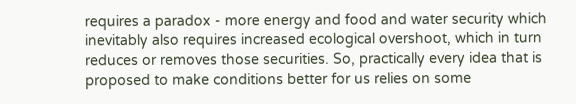requires a paradox - more energy and food and water security which inevitably also requires increased ecological overshoot, which in turn reduces or removes those securities. So, practically every idea that is proposed to make conditions better for us relies on some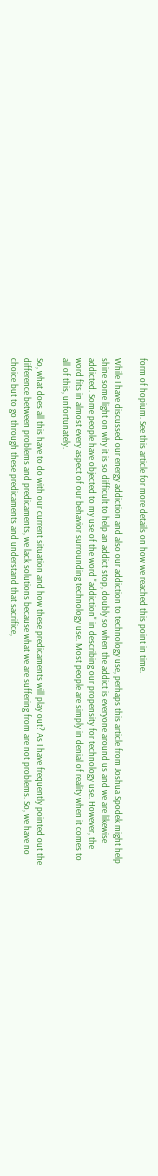form of hopium. See this article for more details on how we reached this point in time.

While I have discussed our energy addiction and also our addiction to technology use, perhaps this article from Joshua Spodek might help shine some light on why it is so difficult to help an addict stop, doubly so when the addict is everyone around us and we are likewise addicted. Some people have objected to my use of the word "addiction" in describing our propensity for technology use. However, the word fits in almost every aspect of our behavior surrounding technology use. Most people are simply in denial of reality when it comes to all of this, unfortunately.

So, what does all this have to do with our current situation and how these predicaments will play out? As I have frequently pointed out the difference between problems and predicaments, we lack solutions because what we are suffering from are not problems. So, we have no choice but to go through these predicaments and understand that sacrifice,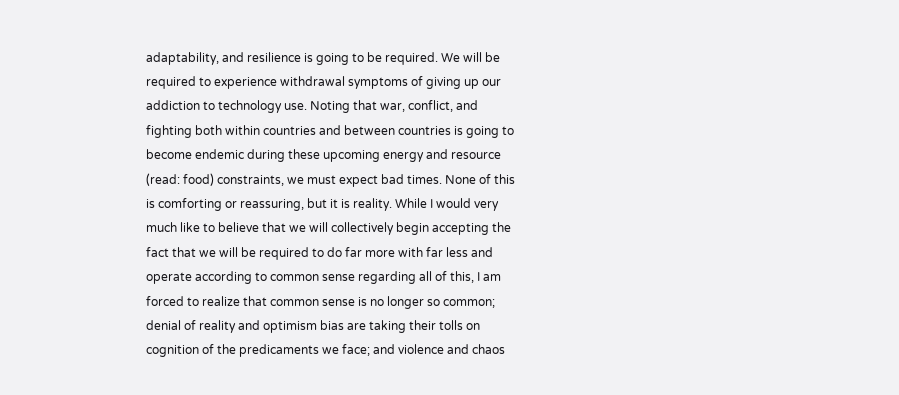adaptability, and resilience is going to be required. We will be required to experience withdrawal symptoms of giving up our addiction to technology use. Noting that war, conflict, and fighting both within countries and between countries is going to become endemic during these upcoming energy and resource (read: food) constraints, we must expect bad times. None of this is comforting or reassuring, but it is reality. While I would very much like to believe that we will collectively begin accepting the fact that we will be required to do far more with far less and operate according to common sense regarding all of this, I am forced to realize that common sense is no longer so common; denial of reality and optimism bias are taking their tolls on cognition of the predicaments we face; and violence and chaos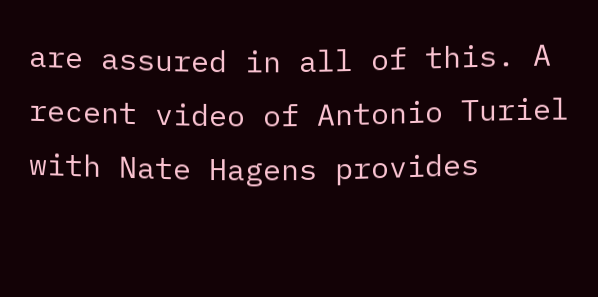are assured in all of this. A recent video of Antonio Turiel with Nate Hagens provides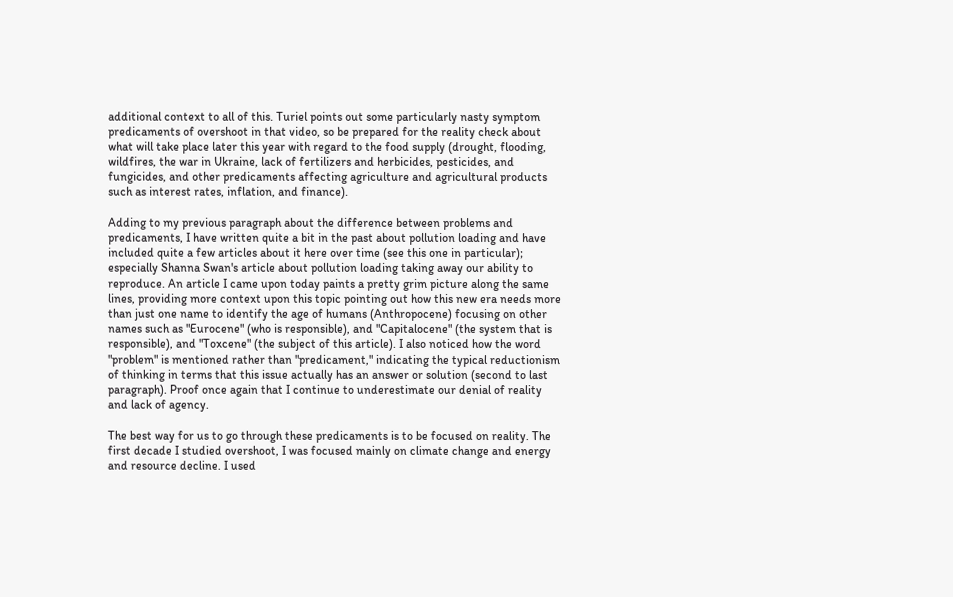additional context to all of this. Turiel points out some particularly nasty symptom predicaments of overshoot in that video, so be prepared for the reality check about what will take place later this year with regard to the food supply (drought, flooding, wildfires, the war in Ukraine, lack of fertilizers and herbicides, pesticides, and fungicides, and other predicaments affecting agriculture and agricultural products such as interest rates, inflation, and finance).

Adding to my previous paragraph about the difference between problems and predicaments, I have written quite a bit in the past about pollution loading and have included quite a few articles about it here over time (see this one in particular); especially Shanna Swan's article about pollution loading taking away our ability to reproduce. An article I came upon today paints a pretty grim picture along the same lines, providing more context upon this topic pointing out how this new era needs more than just one name to identify the age of humans (Anthropocene) focusing on other names such as "Eurocene" (who is responsible), and "Capitalocene" (the system that is responsible), and "Toxcene" (the subject of this article). I also noticed how the word "problem" is mentioned rather than "predicament," indicating the typical reductionism of thinking in terms that this issue actually has an answer or solution (second to last paragraph). Proof once again that I continue to underestimate our denial of reality and lack of agency.

The best way for us to go through these predicaments is to be focused on reality. The first decade I studied overshoot, I was focused mainly on climate change and energy and resource decline. I used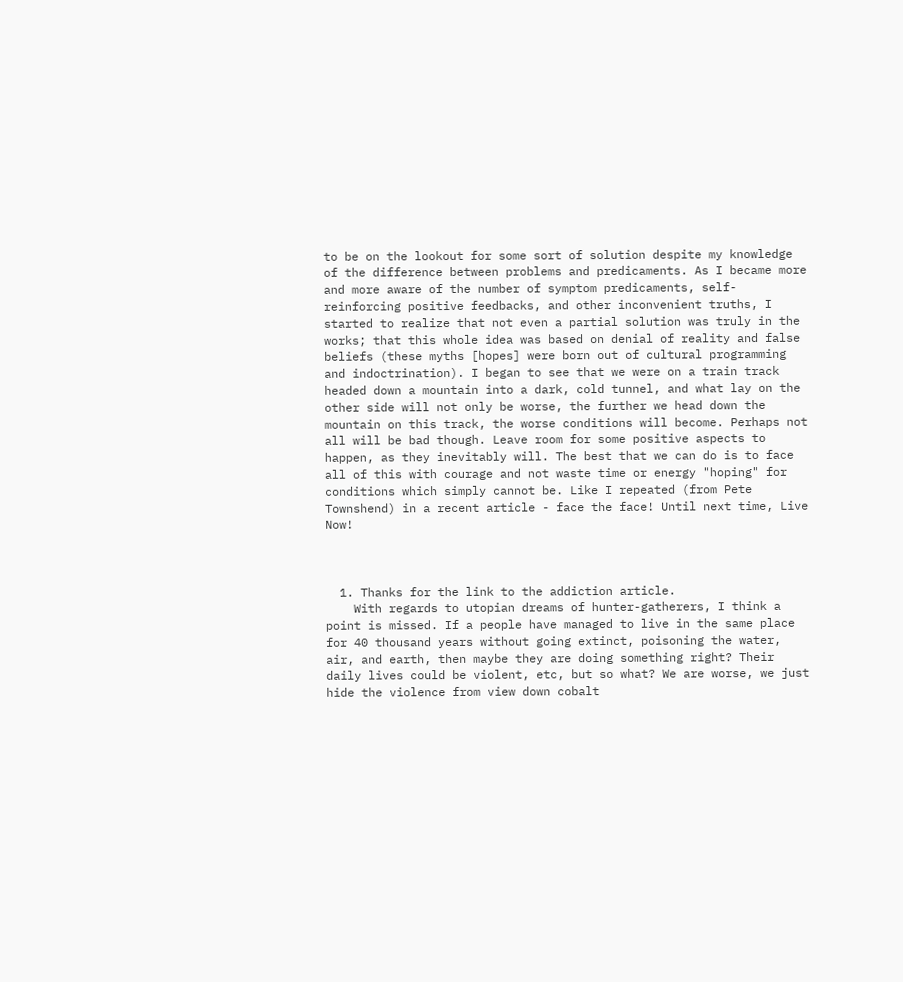to be on the lookout for some sort of solution despite my knowledge of the difference between problems and predicaments. As I became more and more aware of the number of symptom predicaments, self-reinforcing positive feedbacks, and other inconvenient truths, I started to realize that not even a partial solution was truly in the works; that this whole idea was based on denial of reality and false beliefs (these myths [hopes] were born out of cultural programming and indoctrination). I began to see that we were on a train track headed down a mountain into a dark, cold tunnel, and what lay on the other side will not only be worse, the further we head down the mountain on this track, the worse conditions will become. Perhaps not all will be bad though. Leave room for some positive aspects to happen, as they inevitably will. The best that we can do is to face all of this with courage and not waste time or energy "hoping" for conditions which simply cannot be. Like I repeated (from Pete Townshend) in a recent article - face the face! Until next time, Live Now!



  1. Thanks for the link to the addiction article.
    With regards to utopian dreams of hunter-gatherers, I think a point is missed. If a people have managed to live in the same place for 40 thousand years without going extinct, poisoning the water, air, and earth, then maybe they are doing something right? Their daily lives could be violent, etc, but so what? We are worse, we just hide the violence from view down cobalt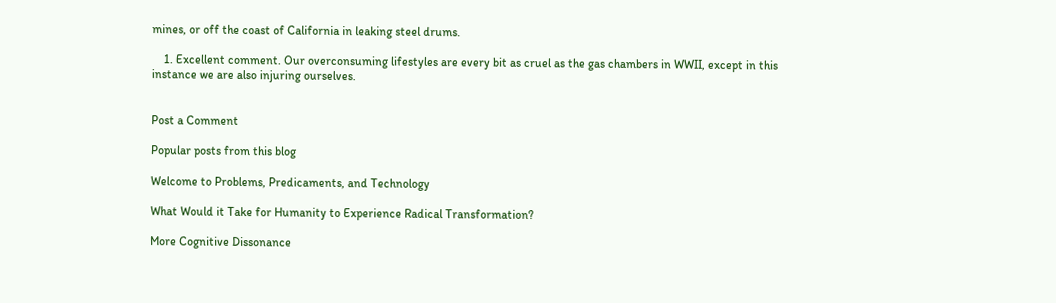mines, or off the coast of California in leaking steel drums.

    1. Excellent comment. Our overconsuming lifestyles are every bit as cruel as the gas chambers in WWII, except in this instance we are also injuring ourselves.


Post a Comment

Popular posts from this blog

Welcome to Problems, Predicaments, and Technology

What Would it Take for Humanity to Experience Radical Transformation?

More Cognitive Dissonance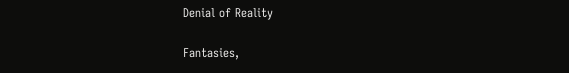Denial of Reality

Fantasies,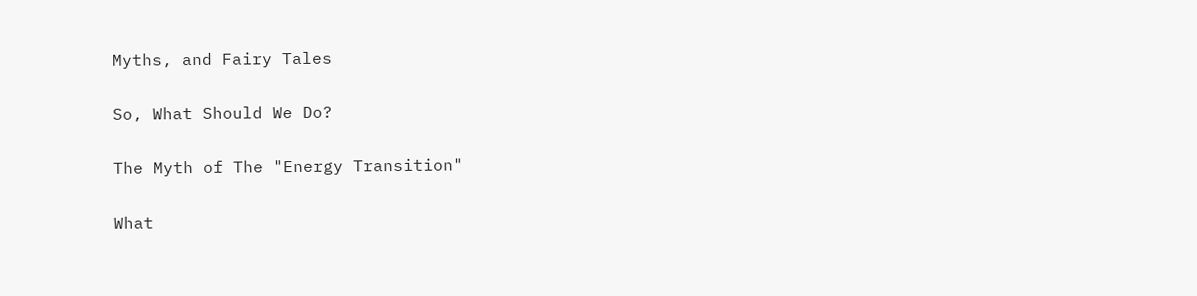Myths, and Fairy Tales

So, What Should We Do?

The Myth of The "Energy Transition"

What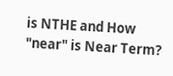is NTHE and How "near" is Near Term?